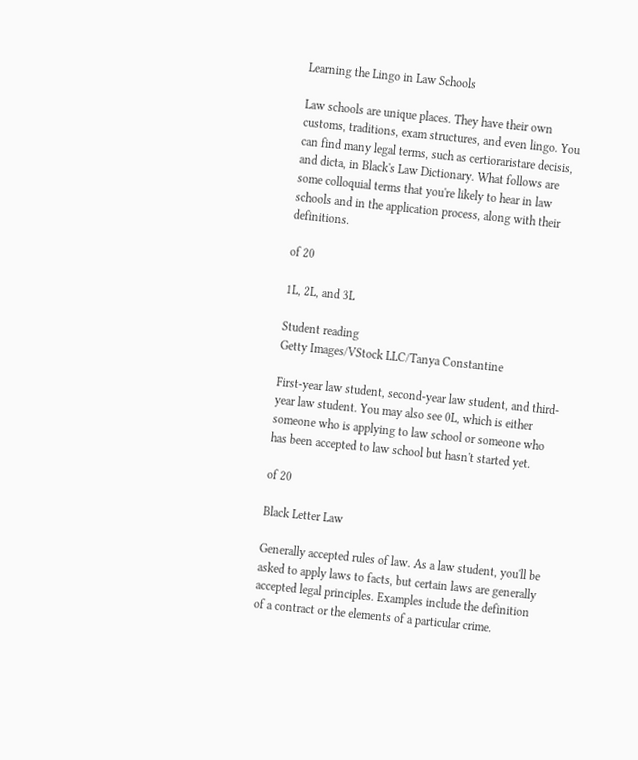Learning the Lingo in Law Schools

Law schools are unique places. They have their own customs, traditions, exam structures, and even lingo. You can find many legal terms, such as certioraristare decisis, and dicta, in Black's Law Dictionary. What follows are some colloquial terms that you're likely to hear in law schools and in the application process, along with their definitions.

of 20

1L, 2L, and 3L

Student reading
Getty Images/VStock LLC/Tanya Constantine

First-year law student, second-year law student, and third-year law student. You may also see 0L, which is either someone who is applying to law school or someone who has been accepted to law school but hasn't started yet.

of 20

Black Letter Law

Generally accepted rules of law. As a law student, you'll be asked to apply laws to facts, but certain laws are generally accepted legal principles. Examples include the definition of a contract or the elements of a particular crime.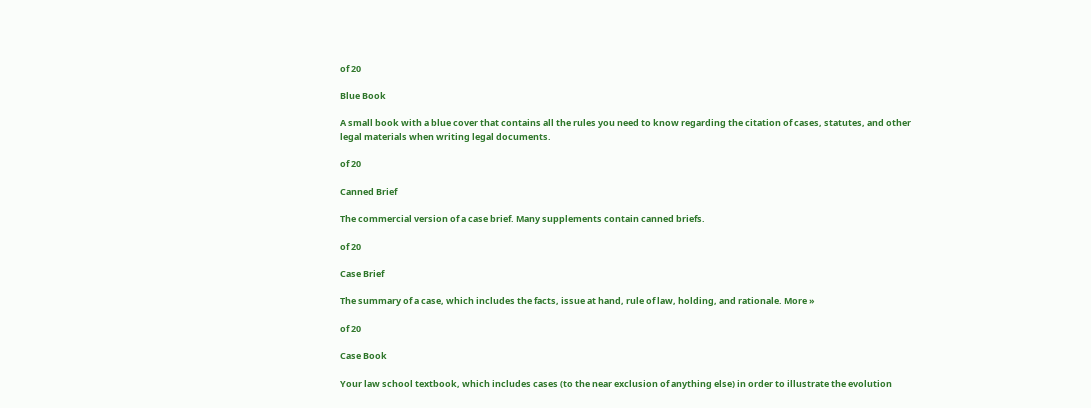of 20

Blue Book

A small book with a blue cover that contains all the rules you need to know regarding the citation of cases, statutes, and other legal materials when writing legal documents.

of 20

Canned Brief

The commercial version of a case brief. Many supplements contain canned briefs.

of 20

Case Brief

The summary of a case, which includes the facts, issue at hand, rule of law, holding, and rationale. More »

of 20

Case Book

Your law school textbook, which includes cases (to the near exclusion of anything else) in order to illustrate the evolution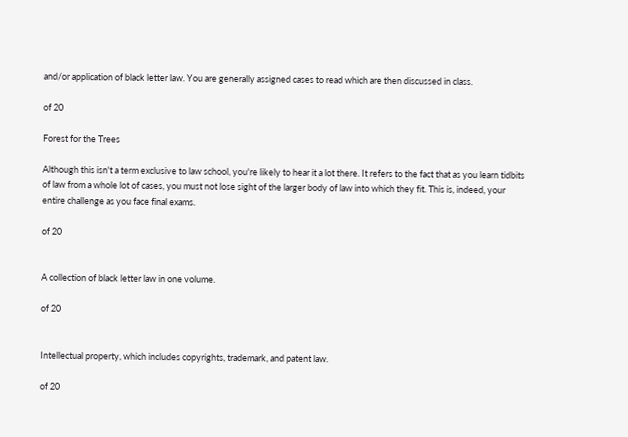and/or application of black letter law. You are generally assigned cases to read which are then discussed in class.

of 20

Forest for the Trees

Although this isn't a term exclusive to law school, you're likely to hear it a lot there. It refers to the fact that as you learn tidbits of law from a whole lot of cases, you must not lose sight of the larger body of law into which they fit. This is, indeed, your entire challenge as you face final exams.

of 20


A collection of black letter law in one volume.

of 20


Intellectual property, which includes copyrights, trademark, and patent law.

of 20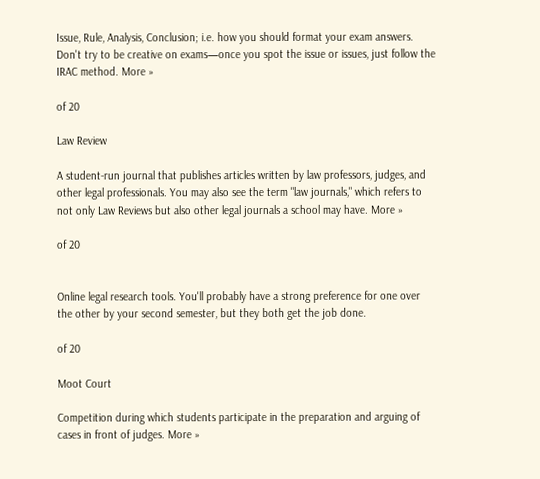Issue, Rule, Analysis, Conclusion; i.e. how you should format your exam answers. Don't try to be creative on exams—once you spot the issue or issues, just follow the IRAC method. More »

of 20

Law Review

A student-run journal that publishes articles written by law professors, judges, and other legal professionals. You may also see the term "law journals," which refers to not only Law Reviews but also other legal journals a school may have. More »

of 20


Online legal research tools. You'll probably have a strong preference for one over the other by your second semester, but they both get the job done.

of 20

Moot Court

Competition during which students participate in the preparation and arguing of cases in front of judges. More »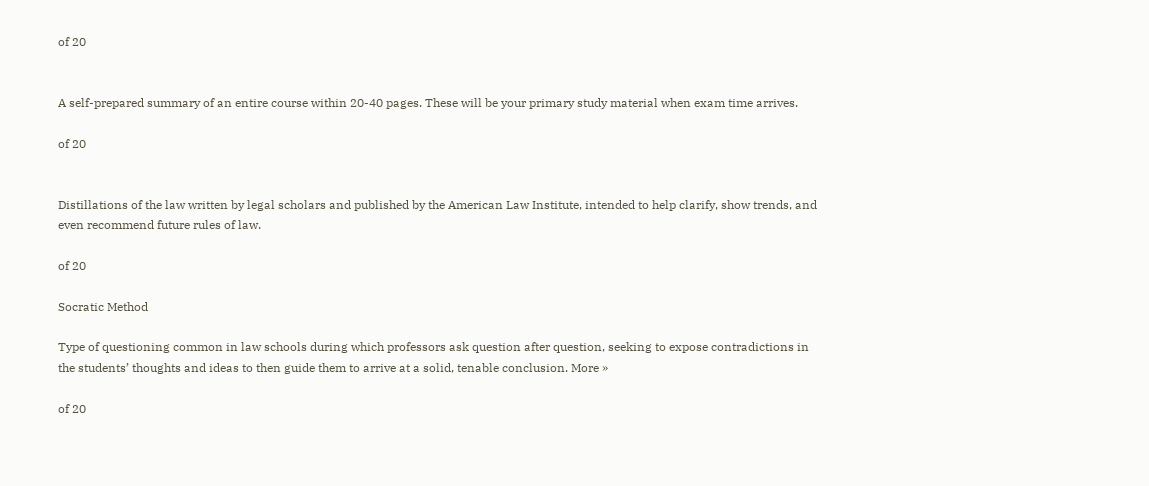of 20


A self-prepared summary of an entire course within 20-40 pages. These will be your primary study material when exam time arrives.

of 20


Distillations of the law written by legal scholars and published by the American Law Institute, intended to help clarify, show trends, and even recommend future rules of law.

of 20

Socratic Method

Type of questioning common in law schools during which professors ask question after question, seeking to expose contradictions in the students’ thoughts and ideas to then guide them to arrive at a solid, tenable conclusion. More »

of 20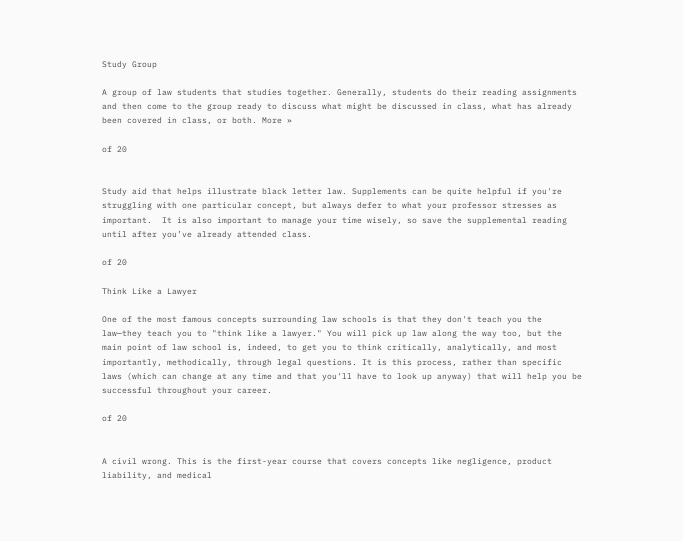Study Group

A group of law students that studies together. Generally, students do their reading assignments and then come to the group ready to discuss what might be discussed in class, what has already been covered in class, or both. More »

of 20


Study aid that helps illustrate black letter law. Supplements can be quite helpful if you're struggling with one particular concept, but always defer to what your professor stresses as important.  It is also important to manage your time wisely, so save the supplemental reading until after you’ve already attended class.

of 20

Think Like a Lawyer

One of the most famous concepts surrounding law schools is that they don't teach you the law—they teach you to "think like a lawyer." You will pick up law along the way too, but the main point of law school is, indeed, to get you to think critically, analytically, and most importantly, methodically, through legal questions. It is this process, rather than specific laws (which can change at any time and that you'll have to look up anyway) that will help you be successful throughout your career.

of 20


A civil wrong. This is the first-year course that covers concepts like negligence, product liability, and medical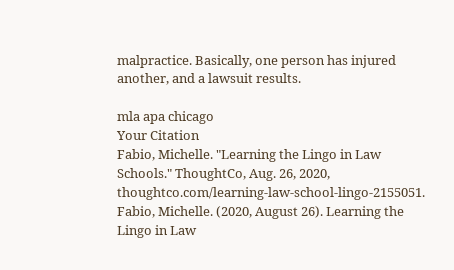malpractice. Basically, one person has injured another, and a lawsuit results.

mla apa chicago
Your Citation
Fabio, Michelle. "Learning the Lingo in Law Schools." ThoughtCo, Aug. 26, 2020, thoughtco.com/learning-law-school-lingo-2155051. Fabio, Michelle. (2020, August 26). Learning the Lingo in Law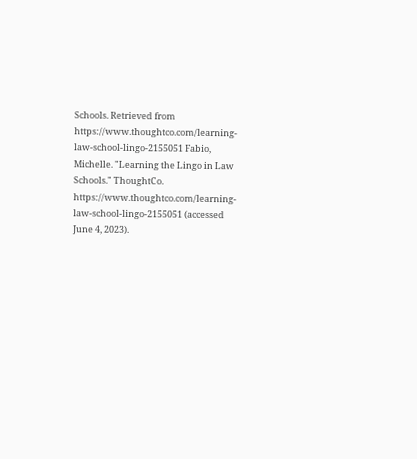Schools. Retrieved from https://www.thoughtco.com/learning-law-school-lingo-2155051 Fabio, Michelle. "Learning the Lingo in Law Schools." ThoughtCo. https://www.thoughtco.com/learning-law-school-lingo-2155051 (accessed June 4, 2023).